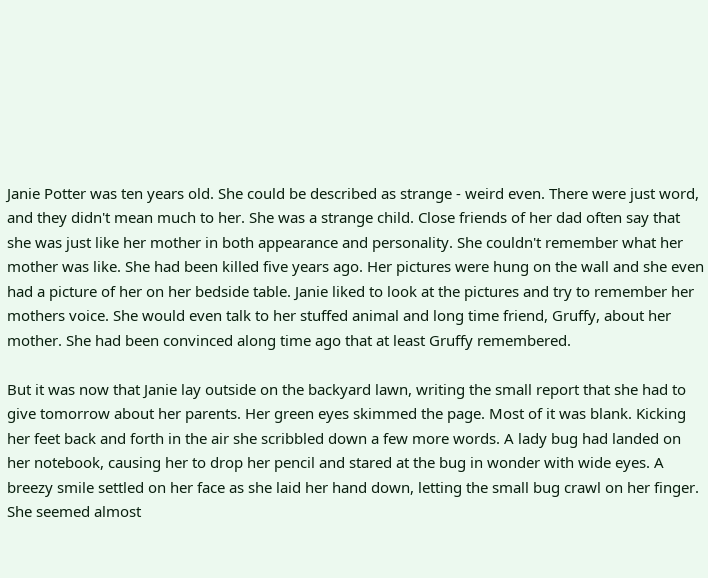Janie Potter was ten years old. She could be described as strange - weird even. There were just word, and they didn't mean much to her. She was a strange child. Close friends of her dad often say that she was just like her mother in both appearance and personality. She couldn't remember what her mother was like. She had been killed five years ago. Her pictures were hung on the wall and she even had a picture of her on her bedside table. Janie liked to look at the pictures and try to remember her mothers voice. She would even talk to her stuffed animal and long time friend, Gruffy, about her mother. She had been convinced along time ago that at least Gruffy remembered.

But it was now that Janie lay outside on the backyard lawn, writing the small report that she had to give tomorrow about her parents. Her green eyes skimmed the page. Most of it was blank. Kicking her feet back and forth in the air she scribbled down a few more words. A lady bug had landed on her notebook, causing her to drop her pencil and stared at the bug in wonder with wide eyes. A breezy smile settled on her face as she laid her hand down, letting the small bug crawl on her finger. She seemed almost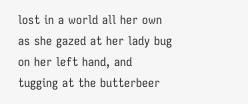lost in a world all her own as she gazed at her lady bug on her left hand, and tugging at the butterbeer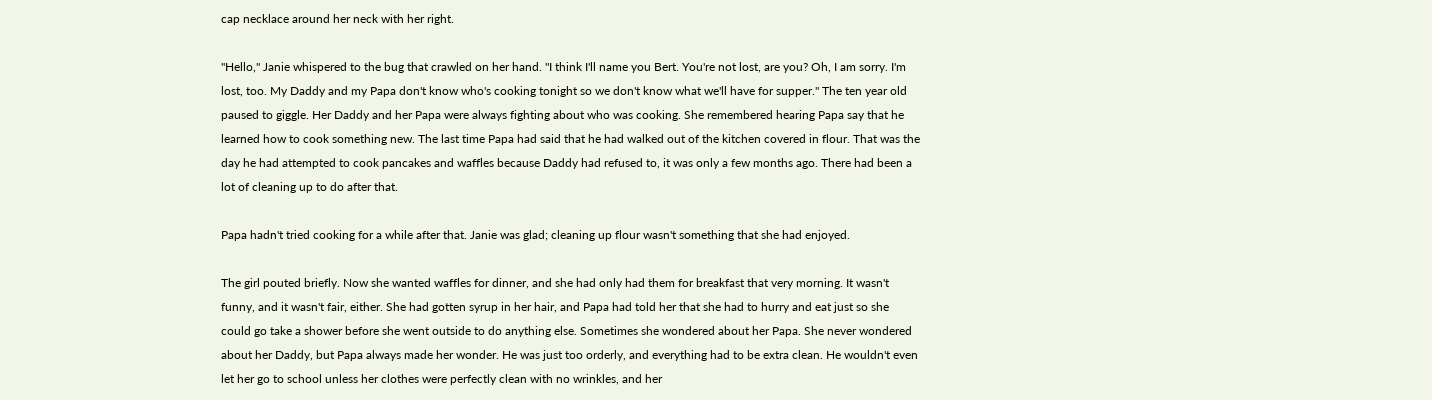cap necklace around her neck with her right.

"Hello," Janie whispered to the bug that crawled on her hand. "I think I'll name you Bert. You're not lost, are you? Oh, I am sorry. I'm lost, too. My Daddy and my Papa don't know who's cooking tonight so we don't know what we'll have for supper." The ten year old paused to giggle. Her Daddy and her Papa were always fighting about who was cooking. She remembered hearing Papa say that he learned how to cook something new. The last time Papa had said that he had walked out of the kitchen covered in flour. That was the day he had attempted to cook pancakes and waffles because Daddy had refused to, it was only a few months ago. There had been a lot of cleaning up to do after that.

Papa hadn't tried cooking for a while after that. Janie was glad; cleaning up flour wasn't something that she had enjoyed.

The girl pouted briefly. Now she wanted waffles for dinner, and she had only had them for breakfast that very morning. It wasn't funny, and it wasn't fair, either. She had gotten syrup in her hair, and Papa had told her that she had to hurry and eat just so she could go take a shower before she went outside to do anything else. Sometimes she wondered about her Papa. She never wondered about her Daddy, but Papa always made her wonder. He was just too orderly, and everything had to be extra clean. He wouldn't even let her go to school unless her clothes were perfectly clean with no wrinkles, and her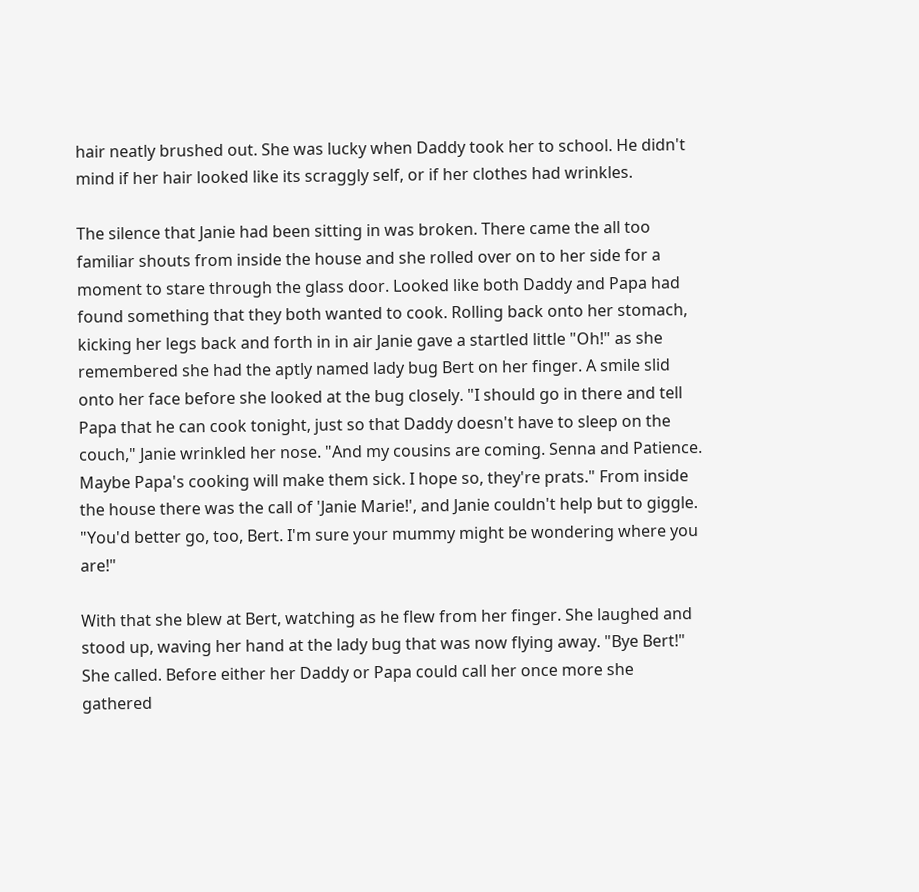hair neatly brushed out. She was lucky when Daddy took her to school. He didn't mind if her hair looked like its scraggly self, or if her clothes had wrinkles.

The silence that Janie had been sitting in was broken. There came the all too familiar shouts from inside the house and she rolled over on to her side for a moment to stare through the glass door. Looked like both Daddy and Papa had found something that they both wanted to cook. Rolling back onto her stomach, kicking her legs back and forth in in air Janie gave a startled little "Oh!" as she remembered she had the aptly named lady bug Bert on her finger. A smile slid onto her face before she looked at the bug closely. "I should go in there and tell Papa that he can cook tonight, just so that Daddy doesn't have to sleep on the couch," Janie wrinkled her nose. "And my cousins are coming. Senna and Patience. Maybe Papa's cooking will make them sick. I hope so, they're prats." From inside the house there was the call of 'Janie Marie!', and Janie couldn't help but to giggle. "You'd better go, too, Bert. I'm sure your mummy might be wondering where you are!"

With that she blew at Bert, watching as he flew from her finger. She laughed and stood up, waving her hand at the lady bug that was now flying away. "Bye Bert!" She called. Before either her Daddy or Papa could call her once more she gathered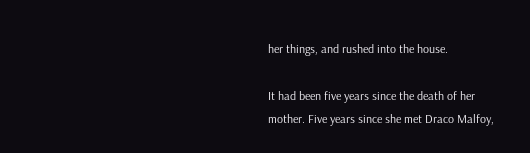her things, and rushed into the house.

It had been five years since the death of her mother. Five years since she met Draco Malfoy,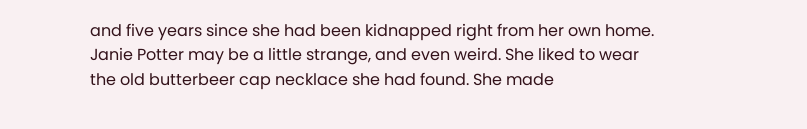and five years since she had been kidnapped right from her own home. Janie Potter may be a little strange, and even weird. She liked to wear the old butterbeer cap necklace she had found. She made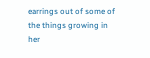earrings out of some of the things growing in her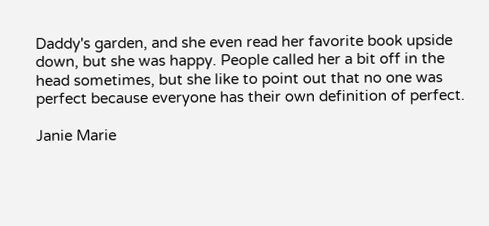Daddy's garden, and she even read her favorite book upside down, but she was happy. People called her a bit off in the head sometimes, but she like to point out that no one was perfect because everyone has their own definition of perfect.

Janie Marie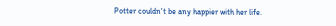Potter couldn't be any happier with her life.